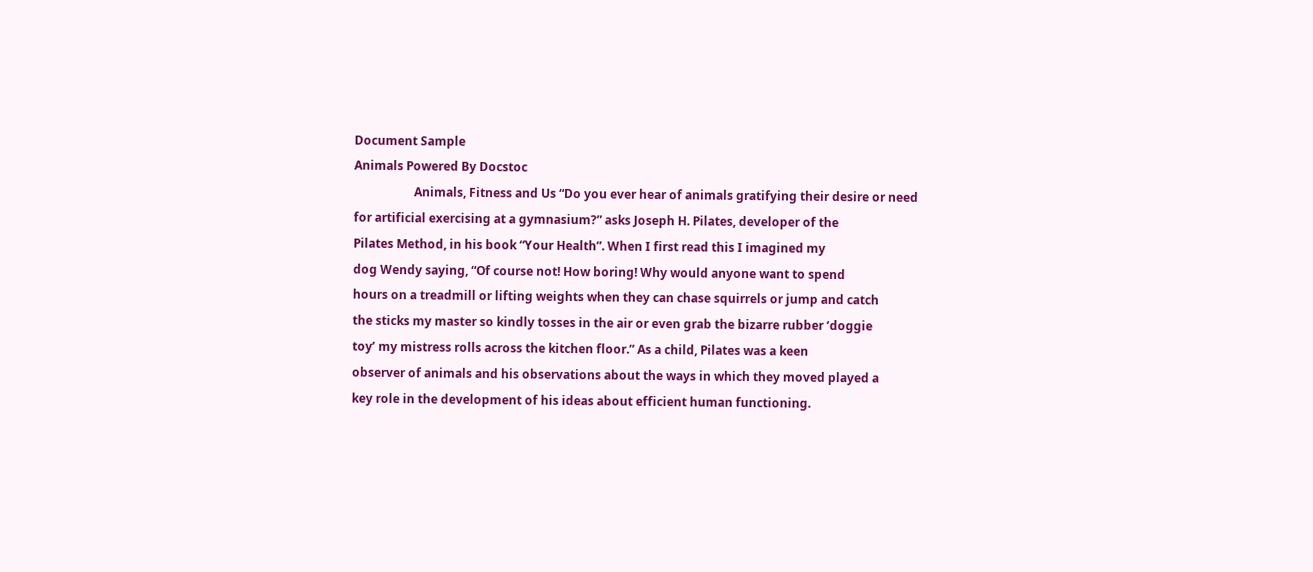Document Sample
Animals Powered By Docstoc
                    Animals, Fitness and Us “Do you ever hear of animals gratifying their desire or need
for artificial exercising at a gymnasium?” asks Joseph H. Pilates, developer of the
Pilates Method, in his book “Your Health”. When I first read this I imagined my
dog Wendy saying, “Of course not! How boring! Why would anyone want to spend
hours on a treadmill or lifting weights when they can chase squirrels or jump and catch
the sticks my master so kindly tosses in the air or even grab the bizarre rubber ‘doggie
toy’ my mistress rolls across the kitchen floor.” As a child, Pilates was a keen
observer of animals and his observations about the ways in which they moved played a
key role in the development of his ideas about efficient human functioning.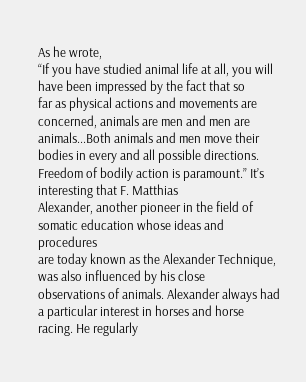As he wrote,
“If you have studied animal life at all, you will have been impressed by the fact that so
far as physical actions and movements are concerned, animals are men and men are
animals...Both animals and men move their bodies in every and all possible directions.
Freedom of bodily action is paramount.” It’s interesting that F. Matthias
Alexander, another pioneer in the field of somatic education whose ideas and procedures
are today known as the Alexander Technique, was also influenced by his close
observations of animals. Alexander always had a particular interest in horses and horse
racing. He regularly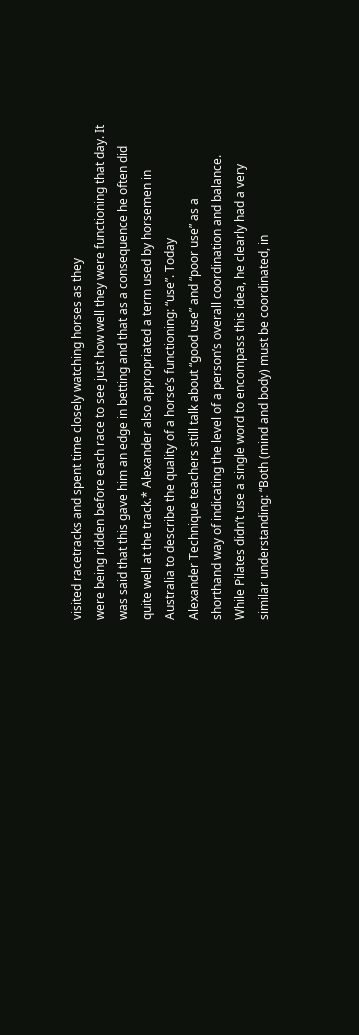visited racetracks and spent time closely watching horses as they
were being ridden before each race to see just how well they were functioning that day. It
was said that this gave him an edge in betting and that as a consequence he often did
quite well at the track.* Alexander also appropriated a term used by horsemen in
Australia to describe the quality of a horse’s functioning: “use”. Today
Alexander Technique teachers still talk about “good use” and “poor use” as a
shorthand way of indicating the level of a person’s overall coordination and balance.
While Pilates didn’t use a single word to encompass this idea, he clearly had a very
similar understanding: “Both (mind and body) must be coordinated, in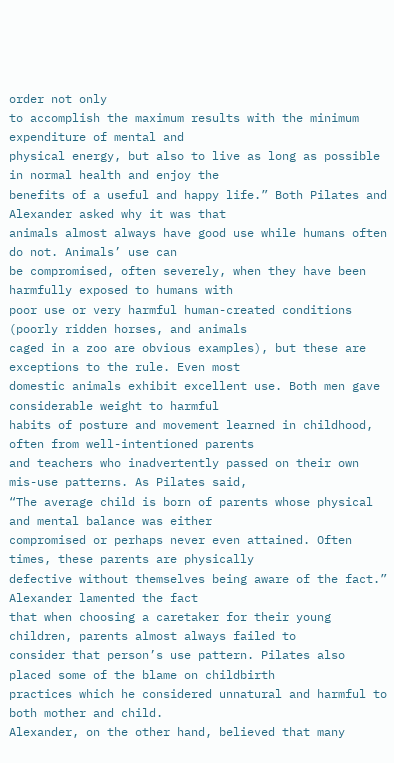order not only
to accomplish the maximum results with the minimum expenditure of mental and
physical energy, but also to live as long as possible in normal health and enjoy the
benefits of a useful and happy life.” Both Pilates and Alexander asked why it was that
animals almost always have good use while humans often do not. Animals’ use can
be compromised, often severely, when they have been harmfully exposed to humans with
poor use or very harmful human-created conditions (poorly ridden horses, and animals
caged in a zoo are obvious examples), but these are exceptions to the rule. Even most
domestic animals exhibit excellent use. Both men gave considerable weight to harmful
habits of posture and movement learned in childhood, often from well-intentioned parents
and teachers who inadvertently passed on their own mis-use patterns. As Pilates said,
“The average child is born of parents whose physical and mental balance was either
compromised or perhaps never even attained. Often times, these parents are physically
defective without themselves being aware of the fact.” Alexander lamented the fact
that when choosing a caretaker for their young children, parents almost always failed to
consider that person’s use pattern. Pilates also placed some of the blame on childbirth
practices which he considered unnatural and harmful to both mother and child.
Alexander, on the other hand, believed that many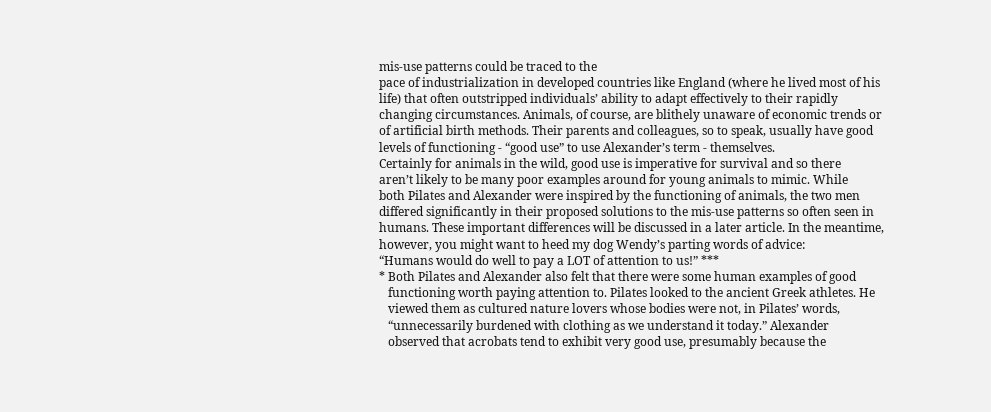mis-use patterns could be traced to the
pace of industrialization in developed countries like England (where he lived most of his
life) that often outstripped individuals’ ability to adapt effectively to their rapidly
changing circumstances. Animals, of course, are blithely unaware of economic trends or
of artificial birth methods. Their parents and colleagues, so to speak, usually have good
levels of functioning - “good use” to use Alexander’s term - themselves.
Certainly for animals in the wild, good use is imperative for survival and so there
aren’t likely to be many poor examples around for young animals to mimic. While
both Pilates and Alexander were inspired by the functioning of animals, the two men
differed significantly in their proposed solutions to the mis-use patterns so often seen in
humans. These important differences will be discussed in a later article. In the meantime,
however, you might want to heed my dog Wendy’s parting words of advice:
“Humans would do well to pay a LOT of attention to us!” ***
* Both Pilates and Alexander also felt that there were some human examples of good
   functioning worth paying attention to. Pilates looked to the ancient Greek athletes. He
   viewed them as cultured nature lovers whose bodies were not, in Pilates’ words,
   “unnecessarily burdened with clothing as we understand it today.” Alexander
   observed that acrobats tend to exhibit very good use, presumably because the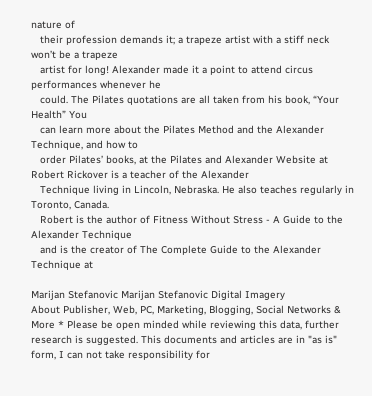nature of
   their profession demands it; a trapeze artist with a stiff neck won’t be a trapeze
   artist for long! Alexander made it a point to attend circus performances whenever he
   could. The Pilates quotations are all taken from his book, “Your Health” You
   can learn more about the Pilates Method and the Alexander Technique, and how to
   order Pilates’ books, at the Pilates and Alexander Website at Robert Rickover is a teacher of the Alexander
   Technique living in Lincoln, Nebraska. He also teaches regularly in Toronto, Canada.
   Robert is the author of Fitness Without Stress - A Guide to the Alexander Technique
   and is the creator of The Complete Guide to the Alexander Technique at

Marijan Stefanovic Marijan Stefanovic Digital Imagery
About Publisher, Web, PC, Marketing, Blogging, Social Networks & More * Please be open minded while reviewing this data, further research is suggested. This documents and articles are in "as is" form, I can not take responsibility for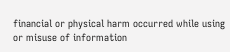financial or physical harm occurred while using or misuse of information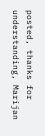posted, thanks for understanding, Marijan